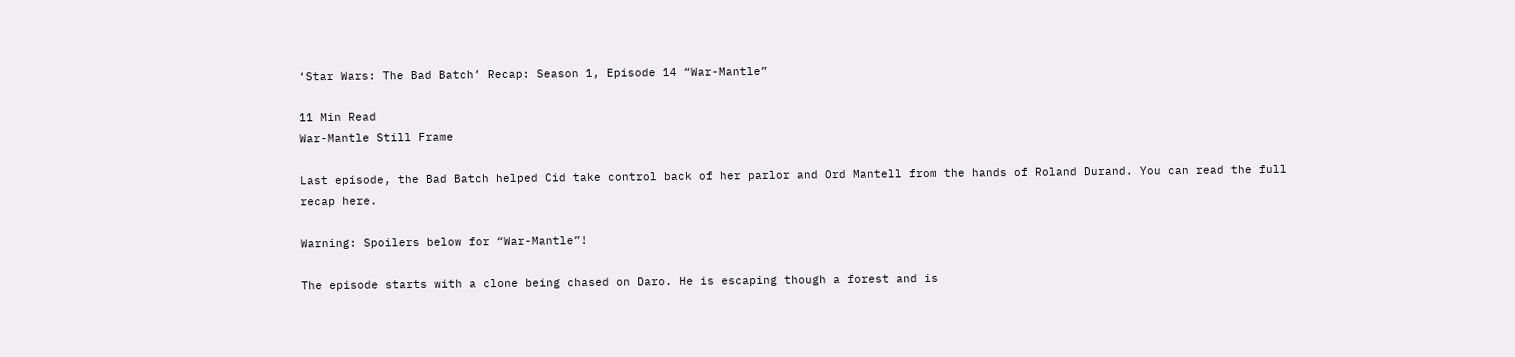‘Star Wars: The Bad Batch’ Recap: Season 1, Episode 14 “War-Mantle”

11 Min Read
War-Mantle Still Frame

Last episode, the Bad Batch helped Cid take control back of her parlor and Ord Mantell from the hands of Roland Durand. You can read the full recap here.

Warning: Spoilers below for “War-Mantle”!

The episode starts with a clone being chased on Daro. He is escaping though a forest and is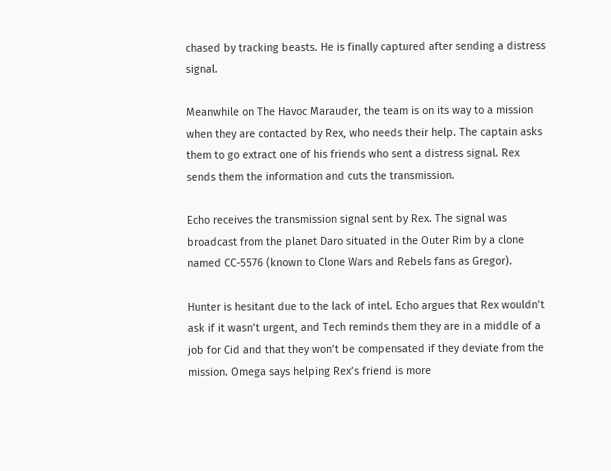chased by tracking beasts. He is finally captured after sending a distress signal.

Meanwhile on The Havoc Marauder, the team is on its way to a mission when they are contacted by Rex, who needs their help. The captain asks them to go extract one of his friends who sent a distress signal. Rex sends them the information and cuts the transmission.

Echo receives the transmission signal sent by Rex. The signal was broadcast from the planet Daro situated in the Outer Rim by a clone named CC-5576 (known to Clone Wars and Rebels fans as Gregor).

Hunter is hesitant due to the lack of intel. Echo argues that Rex wouldn’t ask if it wasn’t urgent, and Tech reminds them they are in a middle of a job for Cid and that they won’t be compensated if they deviate from the mission. Omega says helping Rex’s friend is more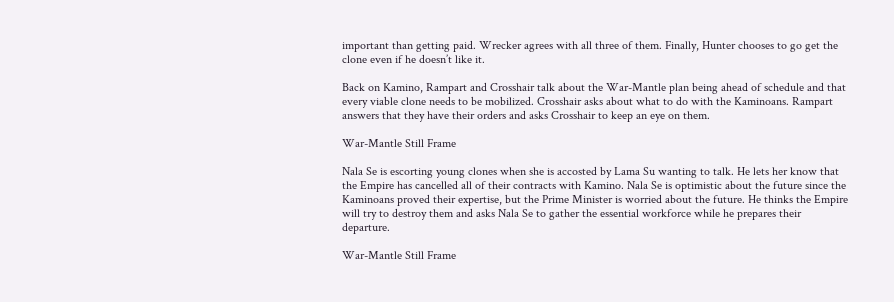important than getting paid. Wrecker agrees with all three of them. Finally, Hunter chooses to go get the clone even if he doesn’t like it.

Back on Kamino, Rampart and Crosshair talk about the War-Mantle plan being ahead of schedule and that every viable clone needs to be mobilized. Crosshair asks about what to do with the Kaminoans. Rampart answers that they have their orders and asks Crosshair to keep an eye on them.

War-Mantle Still Frame

Nala Se is escorting young clones when she is accosted by Lama Su wanting to talk. He lets her know that the Empire has cancelled all of their contracts with Kamino. Nala Se is optimistic about the future since the Kaminoans proved their expertise, but the Prime Minister is worried about the future. He thinks the Empire will try to destroy them and asks Nala Se to gather the essential workforce while he prepares their departure.

War-Mantle Still Frame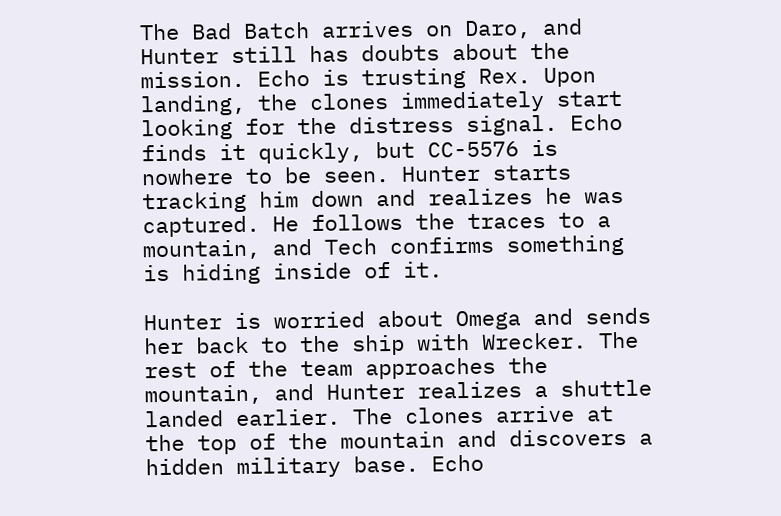The Bad Batch arrives on Daro, and Hunter still has doubts about the mission. Echo is trusting Rex. Upon landing, the clones immediately start looking for the distress signal. Echo finds it quickly, but CC-5576 is nowhere to be seen. Hunter starts tracking him down and realizes he was captured. He follows the traces to a mountain, and Tech confirms something is hiding inside of it.

Hunter is worried about Omega and sends her back to the ship with Wrecker. The rest of the team approaches the mountain, and Hunter realizes a shuttle landed earlier. The clones arrive at the top of the mountain and discovers a hidden military base. Echo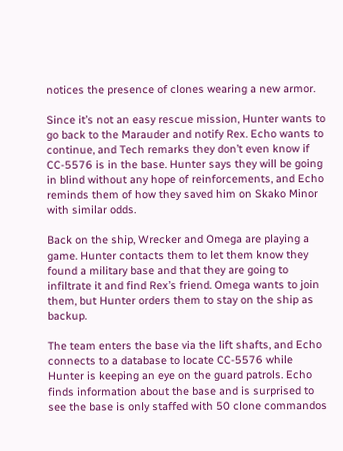notices the presence of clones wearing a new armor.

Since it’s not an easy rescue mission, Hunter wants to go back to the Marauder and notify Rex. Echo wants to continue, and Tech remarks they don’t even know if CC-5576 is in the base. Hunter says they will be going in blind without any hope of reinforcements, and Echo reminds them of how they saved him on Skako Minor with similar odds.

Back on the ship, Wrecker and Omega are playing a game. Hunter contacts them to let them know they found a military base and that they are going to infiltrate it and find Rex’s friend. Omega wants to join them, but Hunter orders them to stay on the ship as backup.

The team enters the base via the lift shafts, and Echo connects to a database to locate CC-5576 while Hunter is keeping an eye on the guard patrols. Echo finds information about the base and is surprised to see the base is only staffed with 50 clone commandos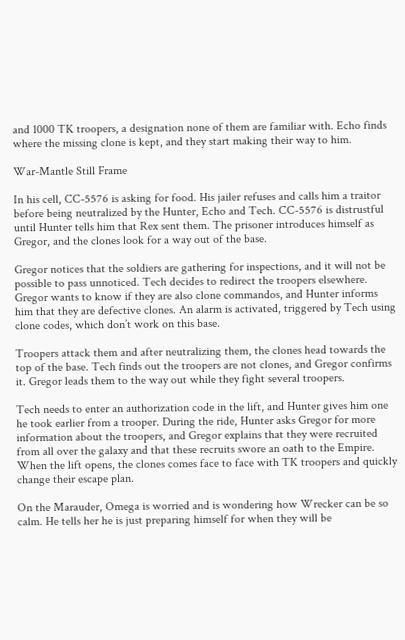and 1000 TK troopers, a designation none of them are familiar with. Echo finds where the missing clone is kept, and they start making their way to him.

War-Mantle Still Frame

In his cell, CC-5576 is asking for food. His jailer refuses and calls him a traitor before being neutralized by the Hunter, Echo and Tech. CC-5576 is distrustful until Hunter tells him that Rex sent them. The prisoner introduces himself as Gregor, and the clones look for a way out of the base.

Gregor notices that the soldiers are gathering for inspections, and it will not be possible to pass unnoticed. Tech decides to redirect the troopers elsewhere. Gregor wants to know if they are also clone commandos, and Hunter informs him that they are defective clones. An alarm is activated, triggered by Tech using clone codes, which don’t work on this base.

Troopers attack them and after neutralizing them, the clones head towards the top of the base. Tech finds out the troopers are not clones, and Gregor confirms it. Gregor leads them to the way out while they fight several troopers.

Tech needs to enter an authorization code in the lift, and Hunter gives him one he took earlier from a trooper. During the ride, Hunter asks Gregor for more information about the troopers, and Gregor explains that they were recruited from all over the galaxy and that these recruits swore an oath to the Empire. When the lift opens, the clones comes face to face with TK troopers and quickly change their escape plan.

On the Marauder, Omega is worried and is wondering how Wrecker can be so calm. He tells her he is just preparing himself for when they will be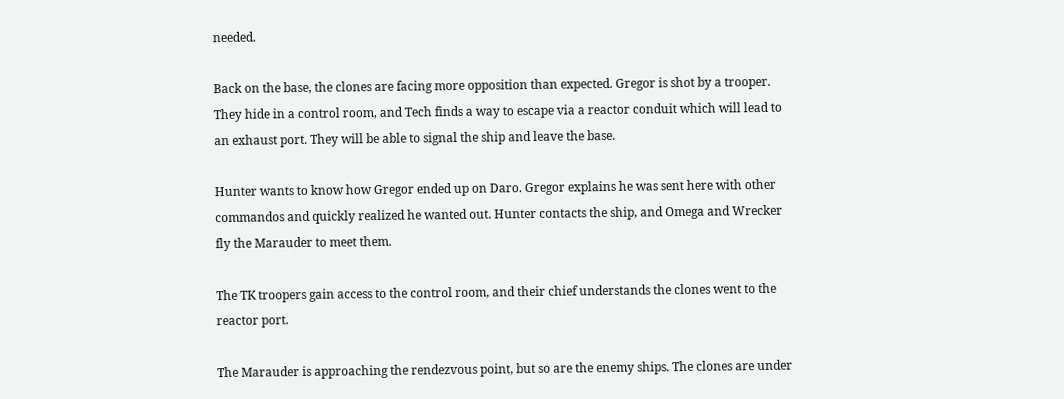needed.

Back on the base, the clones are facing more opposition than expected. Gregor is shot by a trooper. They hide in a control room, and Tech finds a way to escape via a reactor conduit which will lead to an exhaust port. They will be able to signal the ship and leave the base.

Hunter wants to know how Gregor ended up on Daro. Gregor explains he was sent here with other commandos and quickly realized he wanted out. Hunter contacts the ship, and Omega and Wrecker fly the Marauder to meet them.

The TK troopers gain access to the control room, and their chief understands the clones went to the reactor port.

The Marauder is approaching the rendezvous point, but so are the enemy ships. The clones are under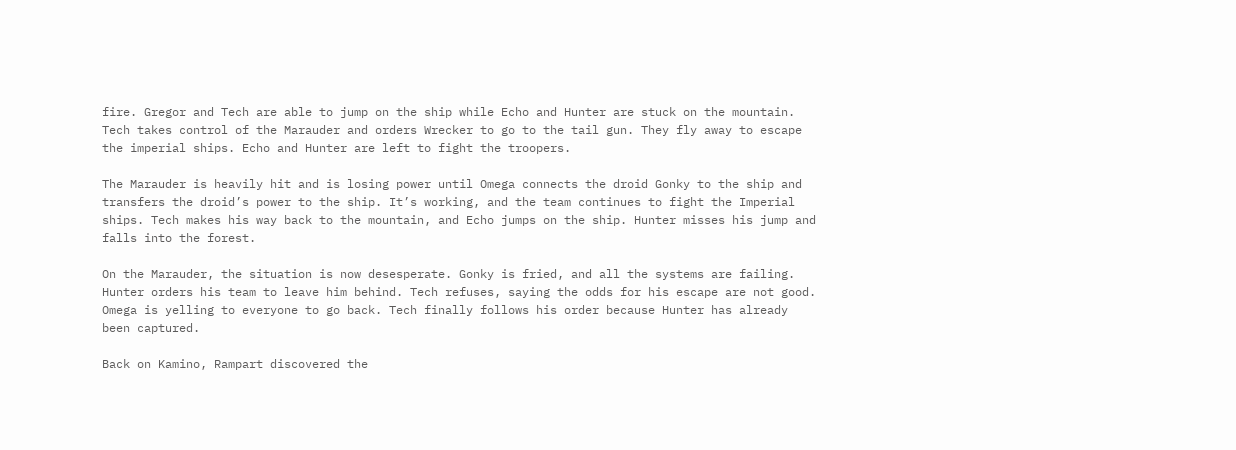fire. Gregor and Tech are able to jump on the ship while Echo and Hunter are stuck on the mountain. Tech takes control of the Marauder and orders Wrecker to go to the tail gun. They fly away to escape the imperial ships. Echo and Hunter are left to fight the troopers.

The Marauder is heavily hit and is losing power until Omega connects the droid Gonky to the ship and transfers the droid’s power to the ship. It’s working, and the team continues to fight the Imperial ships. Tech makes his way back to the mountain, and Echo jumps on the ship. Hunter misses his jump and falls into the forest.

On the Marauder, the situation is now desesperate. Gonky is fried, and all the systems are failing. Hunter orders his team to leave him behind. Tech refuses, saying the odds for his escape are not good. Omega is yelling to everyone to go back. Tech finally follows his order because Hunter has already been captured.

Back on Kamino, Rampart discovered the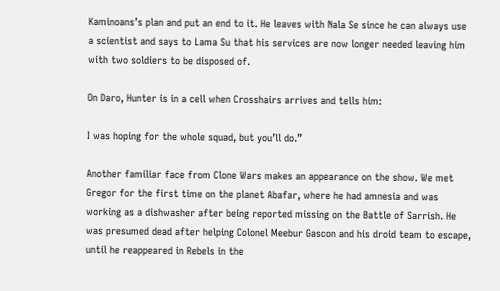Kaminoans’s plan and put an end to it. He leaves with Nala Se since he can always use a scientist and says to Lama Su that his services are now longer needed leaving him with two soldiers to be disposed of.

On Daro, Hunter is in a cell when Crosshairs arrives and tells him:

I was hoping for the whole squad, but you’ll do.”

Another familiar face from Clone Wars makes an appearance on the show. We met Gregor for the first time on the planet Abafar, where he had amnesia and was working as a dishwasher after being reported missing on the Battle of Sarrish. He was presumed dead after helping Colonel Meebur Gascon and his droid team to escape, until he reappeared in Rebels in the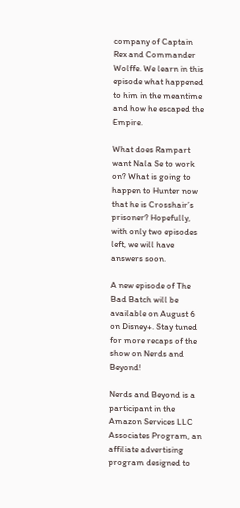company of Captain Rex and Commander Wolffe. We learn in this episode what happened to him in the meantime and how he escaped the Empire.

What does Rampart want Nala Se to work on? What is going to happen to Hunter now that he is Crosshair’s prisoner? Hopefully, with only two episodes left, we will have answers soon.

A new episode of The Bad Batch will be available on August 6 on Disney+. Stay tuned for more recaps of the show on Nerds and Beyond!

Nerds and Beyond is a participant in the Amazon Services LLC Associates Program, an affiliate advertising program designed to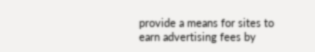provide a means for sites to earn advertising fees by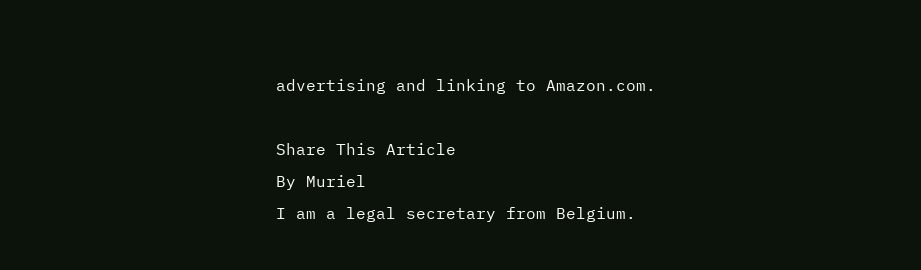advertising and linking to Amazon.com.

Share This Article
By Muriel
I am a legal secretary from Belgium.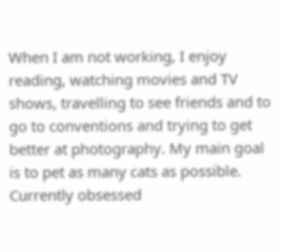When I am not working, I enjoy reading, watching movies and TV shows, travelling to see friends and to go to conventions and trying to get better at photography. My main goal is to pet as many cats as possible. Currently obsessed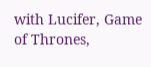with Lucifer, Game of Thrones,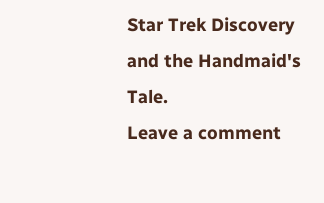Star Trek Discovery and the Handmaid's Tale.
Leave a comment